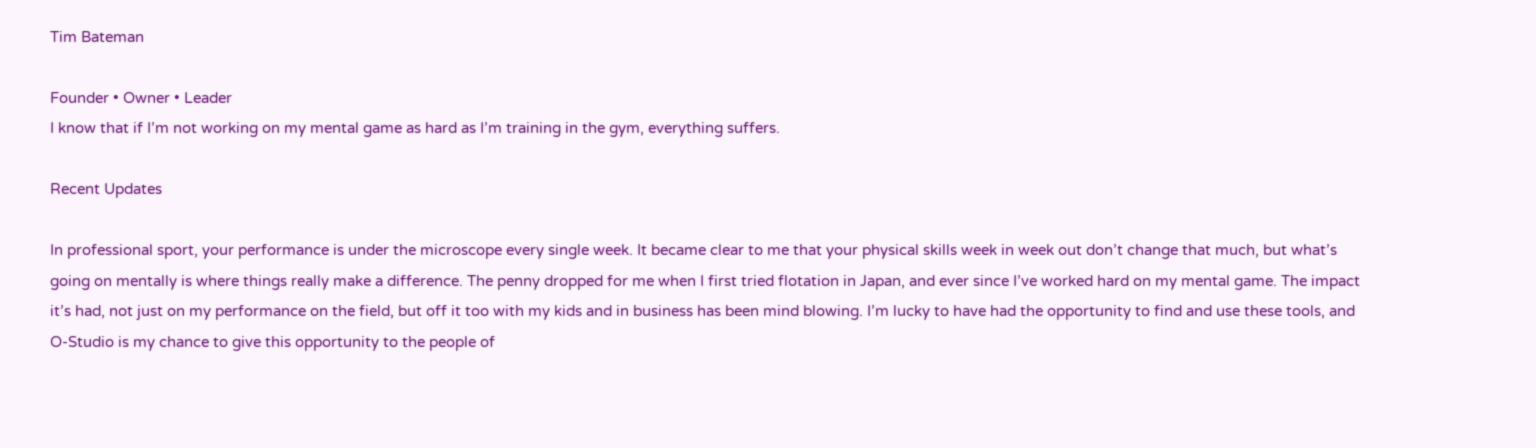Tim Bateman

Founder • Owner • Leader
I know that if I’m not working on my mental game as hard as I’m training in the gym, everything suffers.

Recent Updates

In professional sport, your performance is under the microscope every single week. It became clear to me that your physical skills week in week out don’t change that much, but what’s going on mentally is where things really make a difference. The penny dropped for me when I first tried flotation in Japan, and ever since I’ve worked hard on my mental game. The impact it’s had, not just on my performance on the field, but off it too with my kids and in business has been mind blowing. I’m lucky to have had the opportunity to find and use these tools, and O-Studio is my chance to give this opportunity to the people of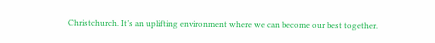Christchurch. It’s an uplifting environment where we can become our best together.